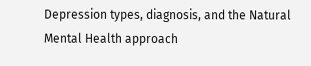Depression types, diagnosis, and the Natural Mental Health approach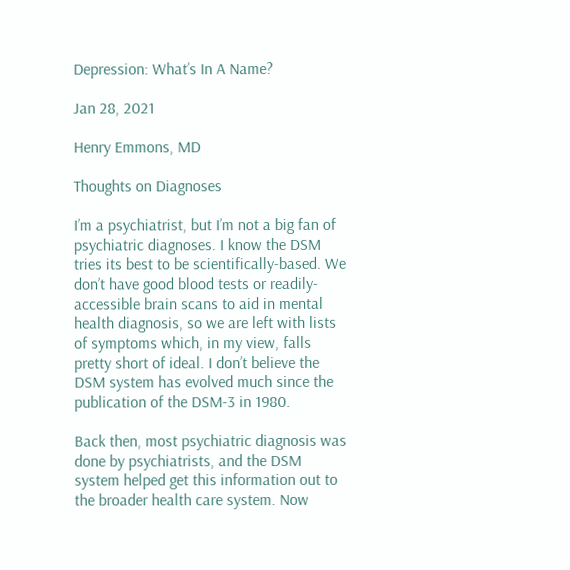Depression: What’s In A Name?

Jan 28, 2021

Henry Emmons, MD

Thoughts on Diagnoses

I’m a psychiatrist, but I’m not a big fan of psychiatric diagnoses. I know the DSM tries its best to be scientifically-based. We don’t have good blood tests or readily-accessible brain scans to aid in mental health diagnosis, so we are left with lists of symptoms which, in my view, falls pretty short of ideal. I don’t believe the DSM system has evolved much since the publication of the DSM-3 in 1980.

Back then, most psychiatric diagnosis was done by psychiatrists, and the DSM system helped get this information out to the broader health care system. Now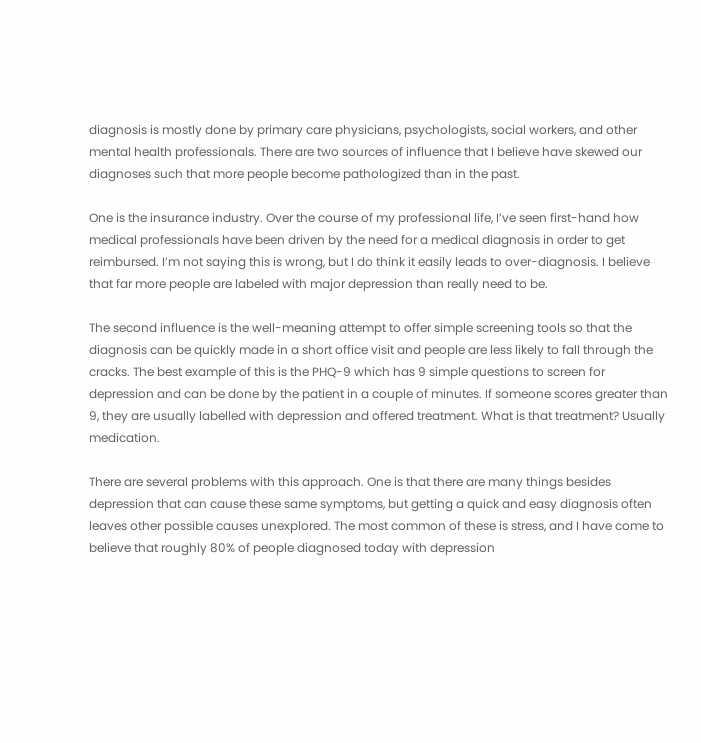diagnosis is mostly done by primary care physicians, psychologists, social workers, and other mental health professionals. There are two sources of influence that I believe have skewed our diagnoses such that more people become pathologized than in the past.

One is the insurance industry. Over the course of my professional life, I’ve seen first-hand how medical professionals have been driven by the need for a medical diagnosis in order to get reimbursed. I’m not saying this is wrong, but I do think it easily leads to over-diagnosis. I believe that far more people are labeled with major depression than really need to be.

The second influence is the well-meaning attempt to offer simple screening tools so that the diagnosis can be quickly made in a short office visit and people are less likely to fall through the cracks. The best example of this is the PHQ-9 which has 9 simple questions to screen for depression and can be done by the patient in a couple of minutes. If someone scores greater than 9, they are usually labelled with depression and offered treatment. What is that treatment? Usually medication.

There are several problems with this approach. One is that there are many things besides depression that can cause these same symptoms, but getting a quick and easy diagnosis often leaves other possible causes unexplored. The most common of these is stress, and I have come to believe that roughly 80% of people diagnosed today with depression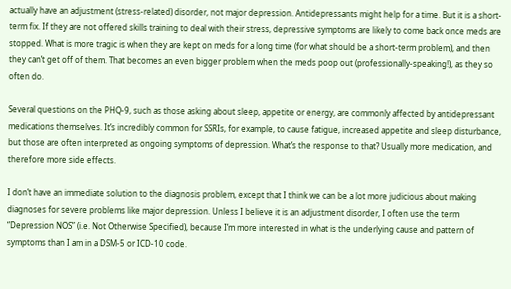actually have an adjustment (stress-related) disorder, not major depression. Antidepressants might help for a time. But it is a short-term fix. If they are not offered skills training to deal with their stress, depressive symptoms are likely to come back once meds are stopped. What is more tragic is when they are kept on meds for a long time (for what should be a short-term problem), and then they can’t get off of them. That becomes an even bigger problem when the meds poop out (professionally-speaking!), as they so often do.

Several questions on the PHQ-9, such as those asking about sleep, appetite or energy, are commonly affected by antidepressant medications themselves. It’s incredibly common for SSRIs, for example, to cause fatigue, increased appetite and sleep disturbance, but those are often interpreted as ongoing symptoms of depression. What’s the response to that? Usually more medication, and therefore more side effects.

I don’t have an immediate solution to the diagnosis problem, except that I think we can be a lot more judicious about making diagnoses for severe problems like major depression. Unless I believe it is an adjustment disorder, I often use the term “Depression NOS” (i.e. Not Otherwise Specified), because I’m more interested in what is the underlying cause and pattern of symptoms than I am in a DSM-5 or ICD-10 code.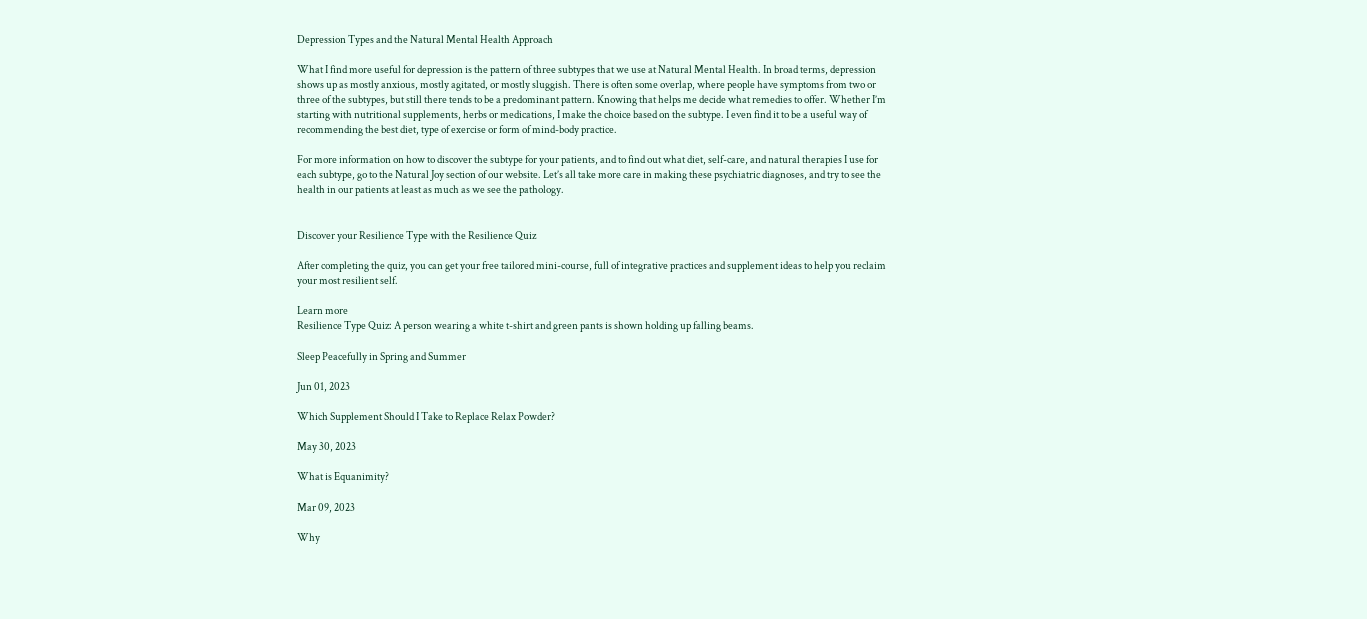Depression Types and the Natural Mental Health Approach

What I find more useful for depression is the pattern of three subtypes that we use at Natural Mental Health. In broad terms, depression shows up as mostly anxious, mostly agitated, or mostly sluggish. There is often some overlap, where people have symptoms from two or three of the subtypes, but still there tends to be a predominant pattern. Knowing that helps me decide what remedies to offer. Whether I’m starting with nutritional supplements, herbs or medications, I make the choice based on the subtype. I even find it to be a useful way of recommending the best diet, type of exercise or form of mind-body practice.

For more information on how to discover the subtype for your patients, and to find out what diet, self-care, and natural therapies I use for each subtype, go to the Natural Joy section of our website. Let’s all take more care in making these psychiatric diagnoses, and try to see the health in our patients at least as much as we see the pathology.


Discover your Resilience Type with the Resilience Quiz

After completing the quiz, you can get your free tailored mini-course, full of integrative practices and supplement ideas to help you reclaim your most resilient self.

Learn more
Resilience Type Quiz: A person wearing a white t-shirt and green pants is shown holding up falling beams.

Sleep Peacefully in Spring and Summer

Jun 01, 2023

Which Supplement Should I Take to Replace Relax Powder?

May 30, 2023

What is Equanimity?

Mar 09, 2023

Why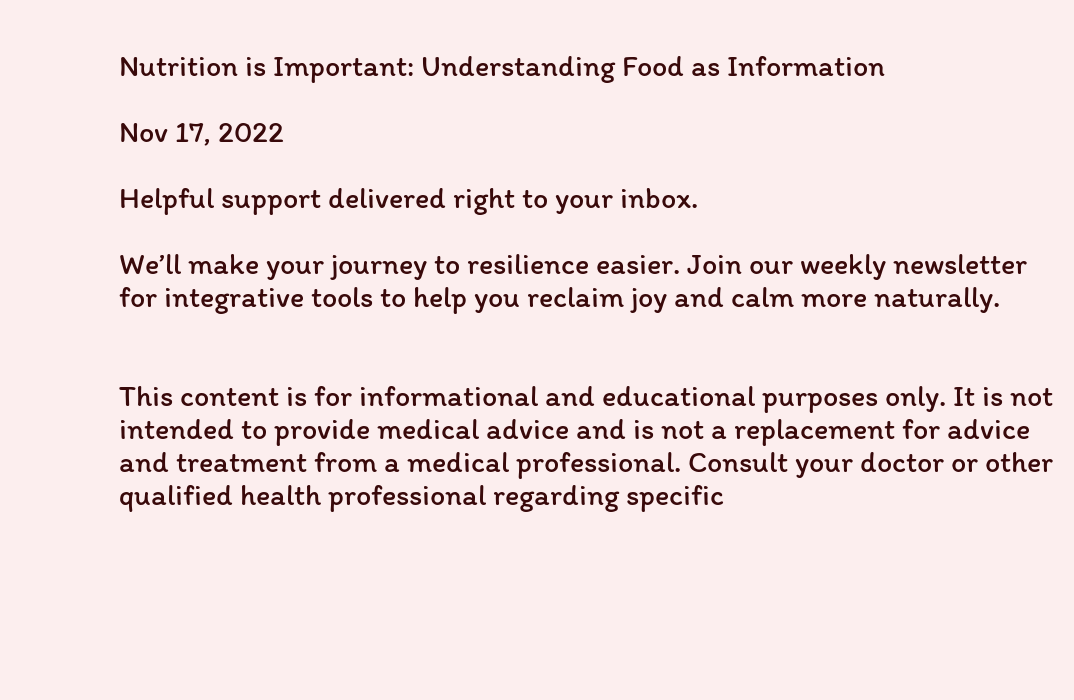Nutrition is Important: Understanding Food as Information

Nov 17, 2022

Helpful support delivered right to your inbox.

We’ll make your journey to resilience easier. Join our weekly newsletter for integrative tools to help you reclaim joy and calm more naturally.


This content is for informational and educational purposes only. It is not intended to provide medical advice and is not a replacement for advice and treatment from a medical professional. Consult your doctor or other qualified health professional regarding specific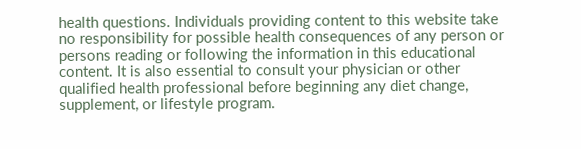health questions. Individuals providing content to this website take no responsibility for possible health consequences of any person or persons reading or following the information in this educational content. It is also essential to consult your physician or other qualified health professional before beginning any diet change, supplement, or lifestyle program.